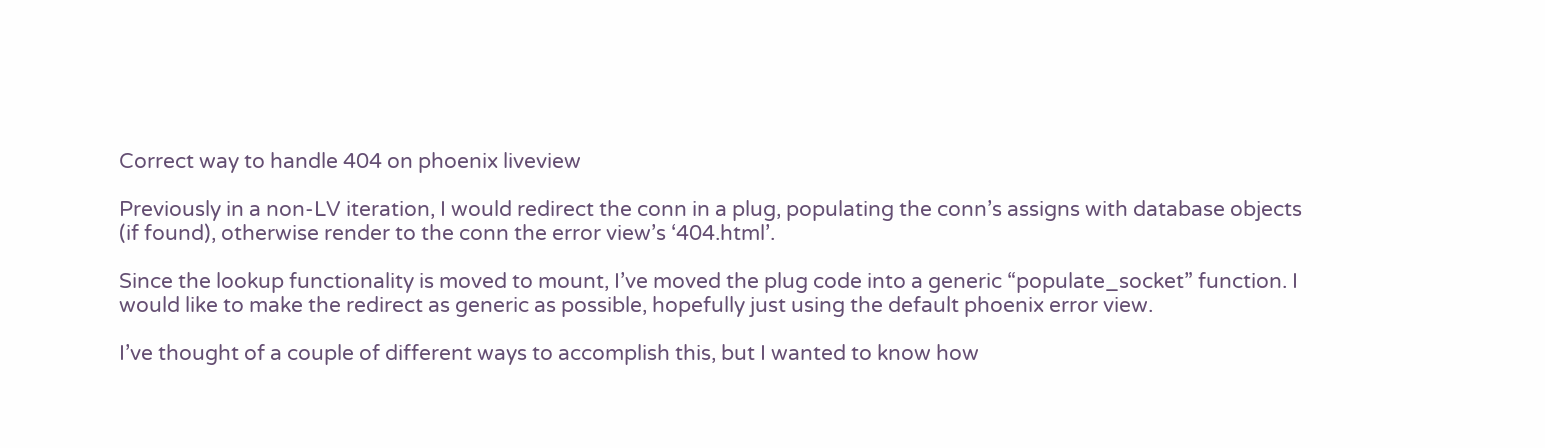Correct way to handle 404 on phoenix liveview

Previously in a non-LV iteration, I would redirect the conn in a plug, populating the conn’s assigns with database objects (if found), otherwise render to the conn the error view’s ‘404.html’.

Since the lookup functionality is moved to mount, I’ve moved the plug code into a generic “populate_socket” function. I would like to make the redirect as generic as possible, hopefully just using the default phoenix error view.

I’ve thought of a couple of different ways to accomplish this, but I wanted to know how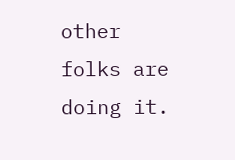other folks are doing it.